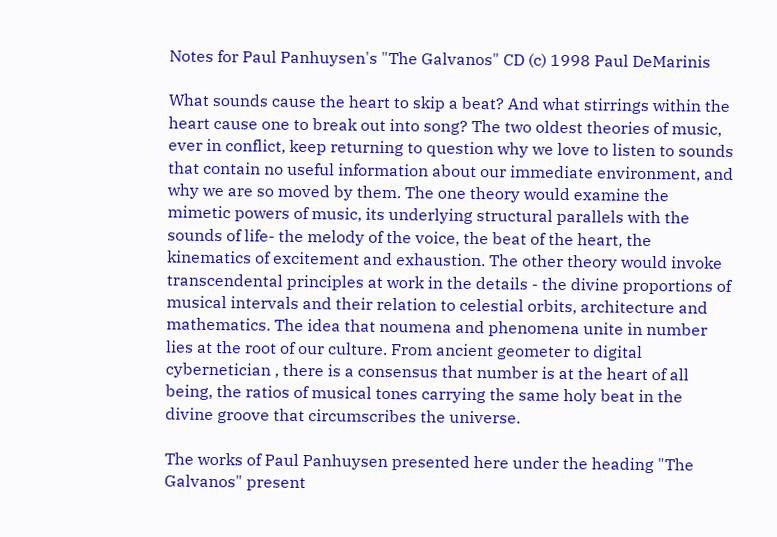Notes for Paul Panhuysen's "The Galvanos" CD (c) 1998 Paul DeMarinis

What sounds cause the heart to skip a beat? And what stirrings within the heart cause one to break out into song? The two oldest theories of music, ever in conflict, keep returning to question why we love to listen to sounds that contain no useful information about our immediate environment, and why we are so moved by them. The one theory would examine the mimetic powers of music, its underlying structural parallels with the sounds of life- the melody of the voice, the beat of the heart, the kinematics of excitement and exhaustion. The other theory would invoke transcendental principles at work in the details - the divine proportions of musical intervals and their relation to celestial orbits, architecture and mathematics. The idea that noumena and phenomena unite in number lies at the root of our culture. From ancient geometer to digital cybernetician , there is a consensus that number is at the heart of all being, the ratios of musical tones carrying the same holy beat in the divine groove that circumscribes the universe.

The works of Paul Panhuysen presented here under the heading "The Galvanos" present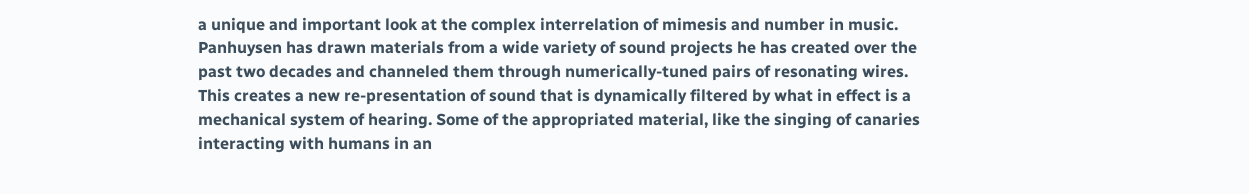a unique and important look at the complex interrelation of mimesis and number in music. Panhuysen has drawn materials from a wide variety of sound projects he has created over the past two decades and channeled them through numerically-tuned pairs of resonating wires. This creates a new re-presentation of sound that is dynamically filtered by what in effect is a mechanical system of hearing. Some of the appropriated material, like the singing of canaries interacting with humans in an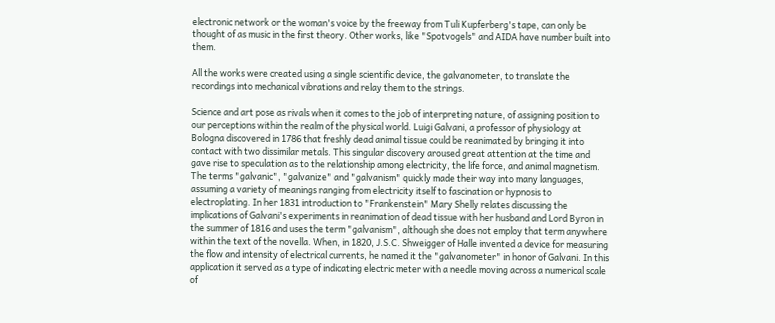electronic network or the woman's voice by the freeway from Tuli Kupferberg's tape, can only be thought of as music in the first theory. Other works, like "Spotvogels" and AIDA have number built into them.

All the works were created using a single scientific device, the galvanometer, to translate the recordings into mechanical vibrations and relay them to the strings.

Science and art pose as rivals when it comes to the job of interpreting nature, of assigning position to our perceptions within the realm of the physical world. Luigi Galvani, a professor of physiology at Bologna discovered in 1786 that freshly dead animal tissue could be reanimated by bringing it into contact with two dissimilar metals. This singular discovery aroused great attention at the time and gave rise to speculation as to the relationship among electricity, the life force, and animal magnetism. The terms "galvanic", "galvanize" and "galvanism" quickly made their way into many languages, assuming a variety of meanings ranging from electricity itself to fascination or hypnosis to electroplating. In her 1831 introduction to "Frankenstein" Mary Shelly relates discussing the implications of Galvani's experiments in reanimation of dead tissue with her husband and Lord Byron in the summer of 1816 and uses the term "galvanism", although she does not employ that term anywhere within the text of the novella. When, in 1820, J.S.C. Shweigger of Halle invented a device for measuring the flow and intensity of electrical currents, he named it the "galvanometer" in honor of Galvani. In this application it served as a type of indicating electric meter with a needle moving across a numerical scale of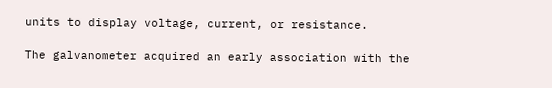units to display voltage, current, or resistance.

The galvanometer acquired an early association with the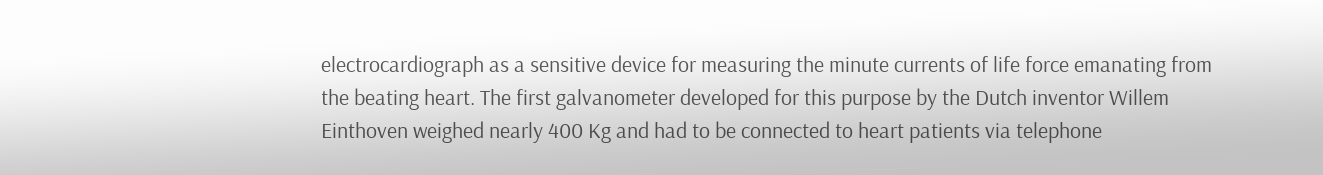electrocardiograph as a sensitive device for measuring the minute currents of life force emanating from the beating heart. The first galvanometer developed for this purpose by the Dutch inventor Willem Einthoven weighed nearly 400 Kg and had to be connected to heart patients via telephone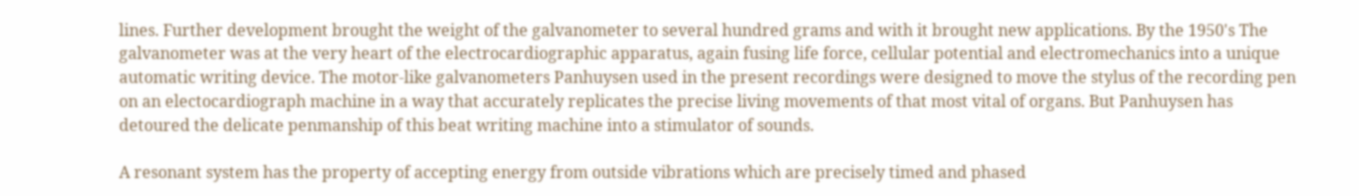lines. Further development brought the weight of the galvanometer to several hundred grams and with it brought new applications. By the 1950's The galvanometer was at the very heart of the electrocardiographic apparatus, again fusing life force, cellular potential and electromechanics into a unique automatic writing device. The motor-like galvanometers Panhuysen used in the present recordings were designed to move the stylus of the recording pen on an electocardiograph machine in a way that accurately replicates the precise living movements of that most vital of organs. But Panhuysen has detoured the delicate penmanship of this beat writing machine into a stimulator of sounds.

A resonant system has the property of accepting energy from outside vibrations which are precisely timed and phased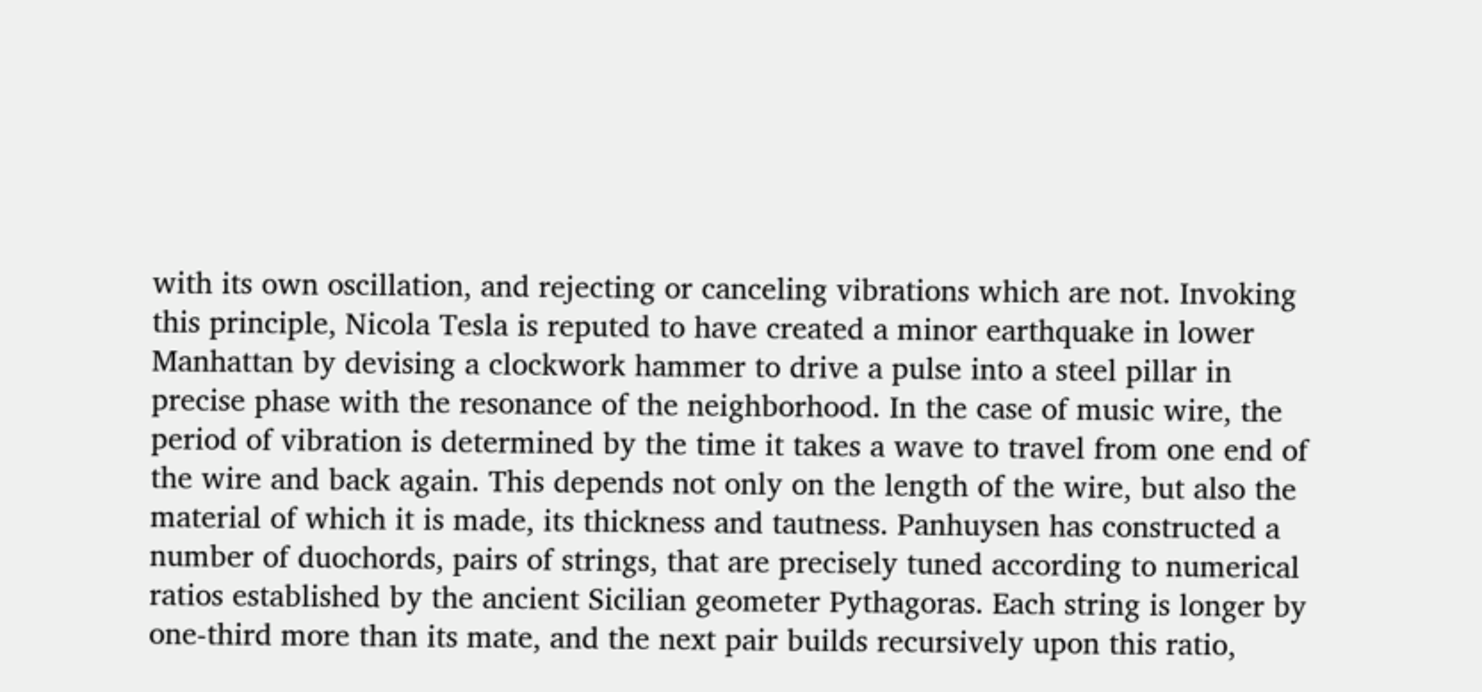with its own oscillation, and rejecting or canceling vibrations which are not. Invoking this principle, Nicola Tesla is reputed to have created a minor earthquake in lower Manhattan by devising a clockwork hammer to drive a pulse into a steel pillar in precise phase with the resonance of the neighborhood. In the case of music wire, the period of vibration is determined by the time it takes a wave to travel from one end of the wire and back again. This depends not only on the length of the wire, but also the material of which it is made, its thickness and tautness. Panhuysen has constructed a number of duochords, pairs of strings, that are precisely tuned according to numerical ratios established by the ancient Sicilian geometer Pythagoras. Each string is longer by one-third more than its mate, and the next pair builds recursively upon this ratio,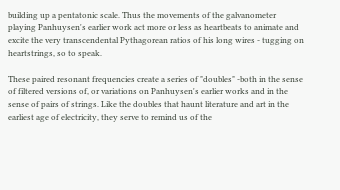building up a pentatonic scale. Thus the movements of the galvanometer playing Panhuysen's earlier work act more or less as heartbeats to animate and excite the very transcendental Pythagorean ratios of his long wires - tugging on heartstrings, so to speak.

These paired resonant frequencies create a series of "doubles" -both in the sense of filtered versions of, or variations on Panhuysen's earlier works and in the sense of pairs of strings. Like the doubles that haunt literature and art in the earliest age of electricity, they serve to remind us of the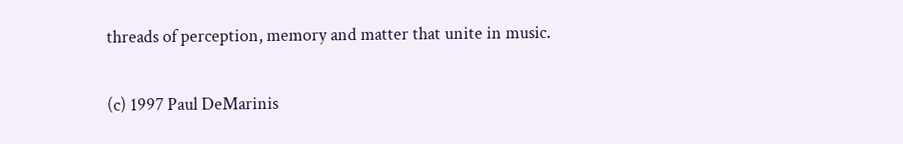threads of perception, memory and matter that unite in music.

(c) 1997 Paul DeMarinis